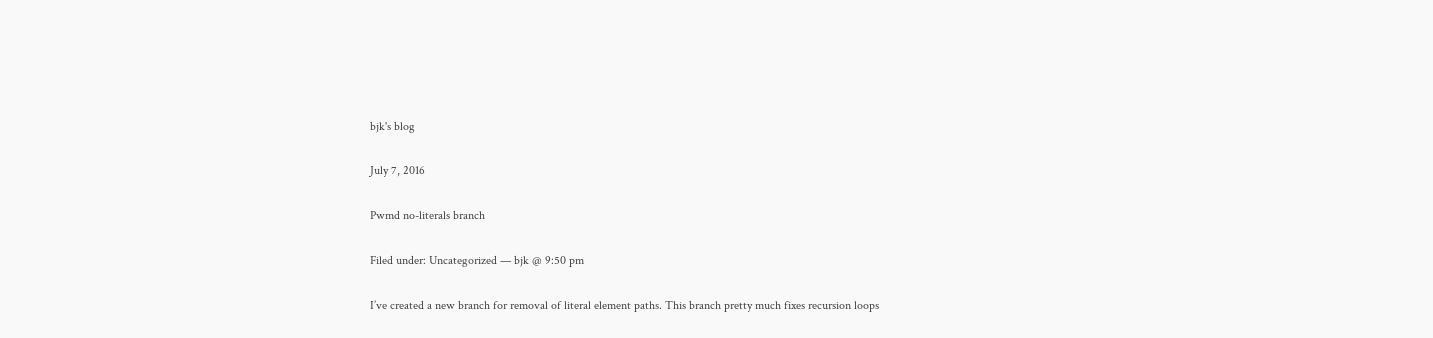bjk's blog

July 7, 2016

Pwmd no-literals branch

Filed under: Uncategorized — bjk @ 9:50 pm

I’ve created a new branch for removal of literal element paths. This branch pretty much fixes recursion loops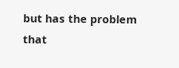but has the problem that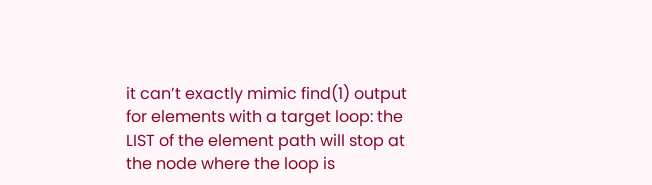it can’t exactly mimic find(1) output for elements with a target loop: the LIST of the element path will stop at the node where the loop is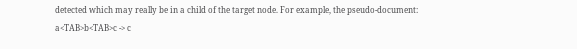detected which may really be in a child of the target node. For example, the pseudo-document:
a<TAB>b<TAB>c -> c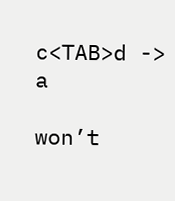c<TAB>d -> a

won’t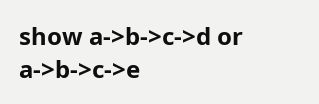show a->b->c->d or a->b->c->e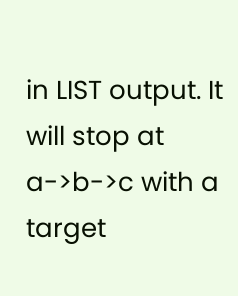in LIST output. It will stop at a->b->c with a target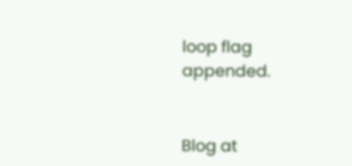loop flag appended.


Blog at